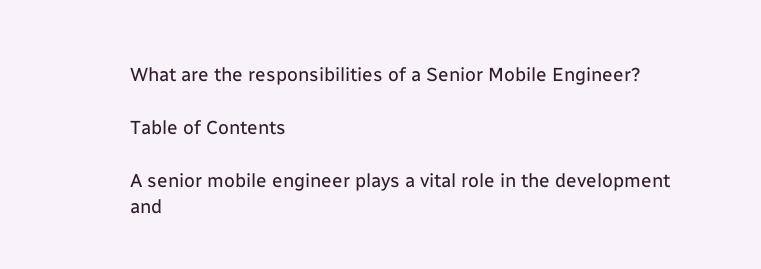What are the responsibilities of a Senior Mobile Engineer?

Table of Contents

A senior mobile engineer plays a vital role in the development and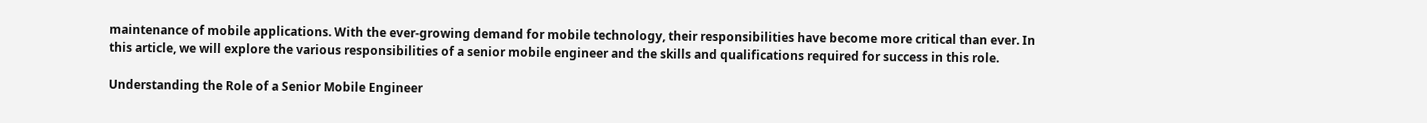maintenance of mobile applications. With the ever-growing demand for mobile technology, their responsibilities have become more critical than ever. In this article, we will explore the various responsibilities of a senior mobile engineer and the skills and qualifications required for success in this role.

Understanding the Role of a Senior Mobile Engineer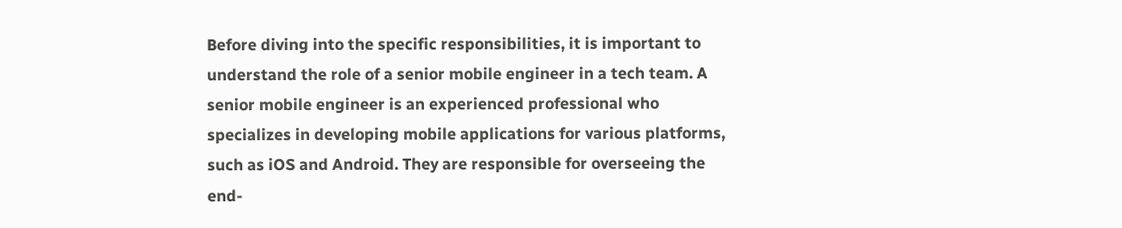Before diving into the specific responsibilities, it is important to understand the role of a senior mobile engineer in a tech team. A senior mobile engineer is an experienced professional who specializes in developing mobile applications for various platforms, such as iOS and Android. They are responsible for overseeing the end-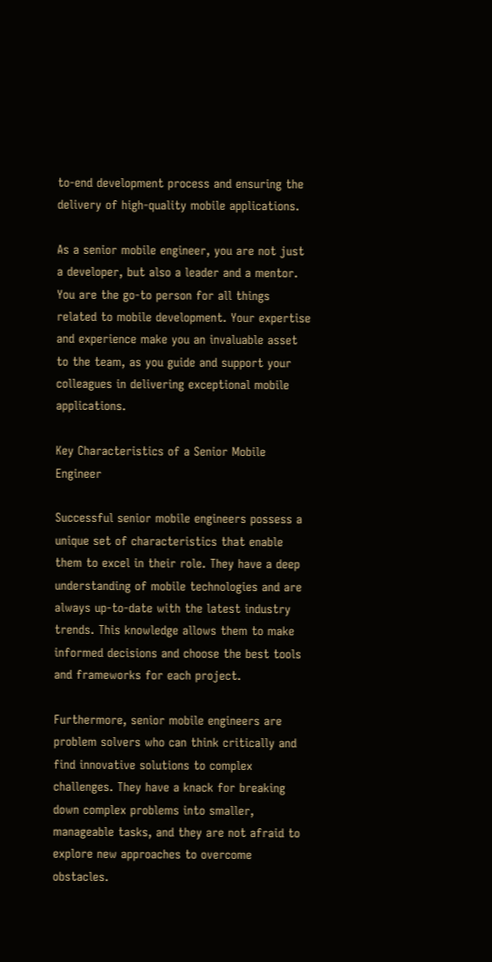to-end development process and ensuring the delivery of high-quality mobile applications.

As a senior mobile engineer, you are not just a developer, but also a leader and a mentor. You are the go-to person for all things related to mobile development. Your expertise and experience make you an invaluable asset to the team, as you guide and support your colleagues in delivering exceptional mobile applications.

Key Characteristics of a Senior Mobile Engineer

Successful senior mobile engineers possess a unique set of characteristics that enable them to excel in their role. They have a deep understanding of mobile technologies and are always up-to-date with the latest industry trends. This knowledge allows them to make informed decisions and choose the best tools and frameworks for each project.

Furthermore, senior mobile engineers are problem solvers who can think critically and find innovative solutions to complex challenges. They have a knack for breaking down complex problems into smaller, manageable tasks, and they are not afraid to explore new approaches to overcome obstacles.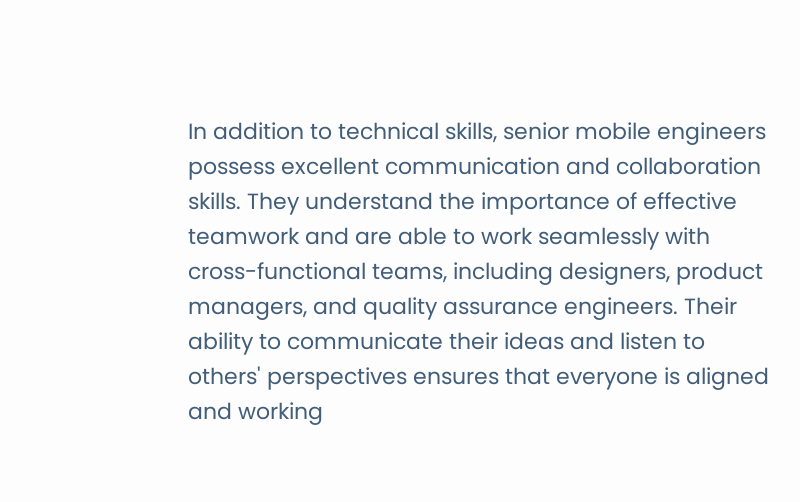In addition to technical skills, senior mobile engineers possess excellent communication and collaboration skills. They understand the importance of effective teamwork and are able to work seamlessly with cross-functional teams, including designers, product managers, and quality assurance engineers. Their ability to communicate their ideas and listen to others' perspectives ensures that everyone is aligned and working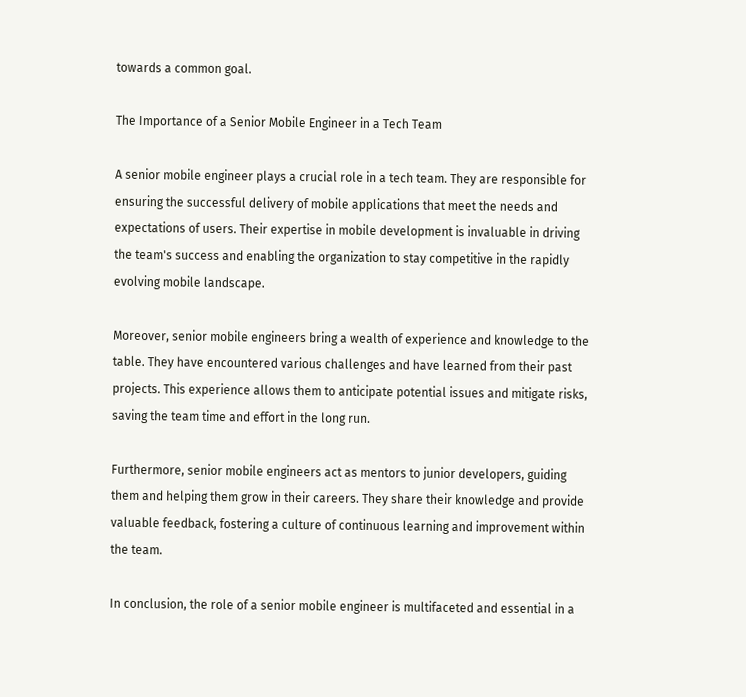towards a common goal.

The Importance of a Senior Mobile Engineer in a Tech Team

A senior mobile engineer plays a crucial role in a tech team. They are responsible for ensuring the successful delivery of mobile applications that meet the needs and expectations of users. Their expertise in mobile development is invaluable in driving the team's success and enabling the organization to stay competitive in the rapidly evolving mobile landscape.

Moreover, senior mobile engineers bring a wealth of experience and knowledge to the table. They have encountered various challenges and have learned from their past projects. This experience allows them to anticipate potential issues and mitigate risks, saving the team time and effort in the long run.

Furthermore, senior mobile engineers act as mentors to junior developers, guiding them and helping them grow in their careers. They share their knowledge and provide valuable feedback, fostering a culture of continuous learning and improvement within the team.

In conclusion, the role of a senior mobile engineer is multifaceted and essential in a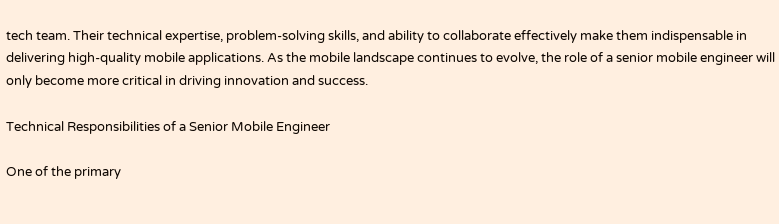tech team. Their technical expertise, problem-solving skills, and ability to collaborate effectively make them indispensable in delivering high-quality mobile applications. As the mobile landscape continues to evolve, the role of a senior mobile engineer will only become more critical in driving innovation and success.

Technical Responsibilities of a Senior Mobile Engineer

One of the primary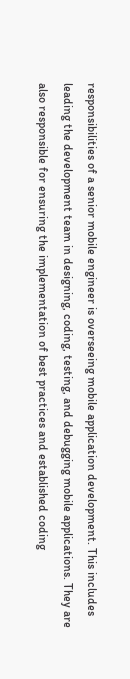responsibilities of a senior mobile engineer is overseeing mobile application development. This includes leading the development team in designing, coding, testing, and debugging mobile applications. They are also responsible for ensuring the implementation of best practices and established coding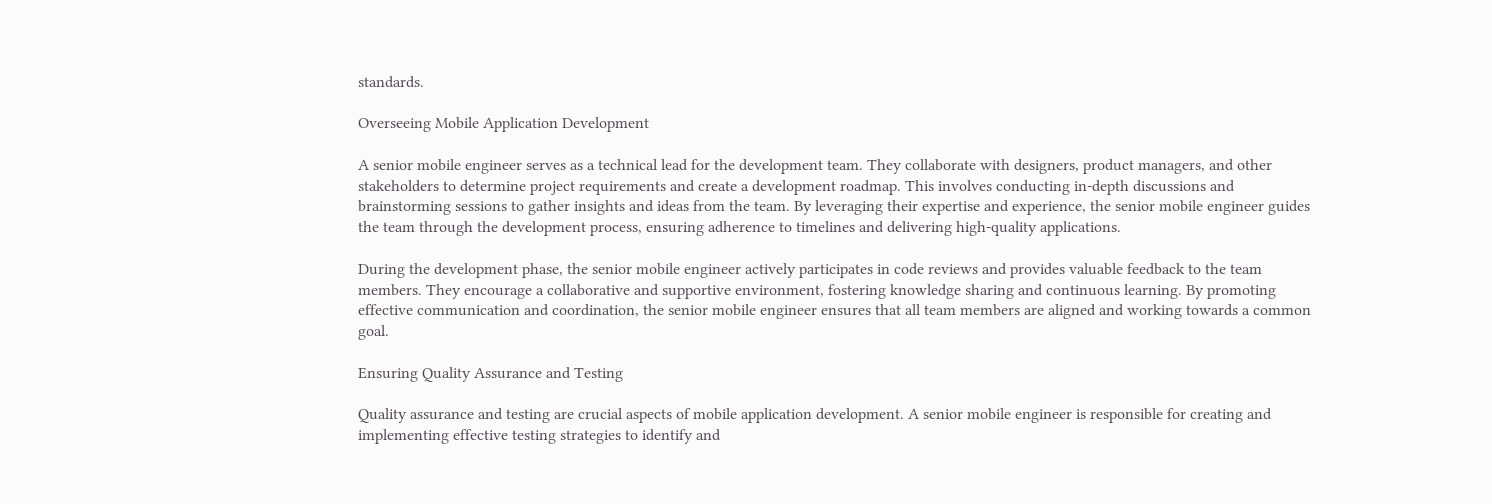standards.

Overseeing Mobile Application Development

A senior mobile engineer serves as a technical lead for the development team. They collaborate with designers, product managers, and other stakeholders to determine project requirements and create a development roadmap. This involves conducting in-depth discussions and brainstorming sessions to gather insights and ideas from the team. By leveraging their expertise and experience, the senior mobile engineer guides the team through the development process, ensuring adherence to timelines and delivering high-quality applications.

During the development phase, the senior mobile engineer actively participates in code reviews and provides valuable feedback to the team members. They encourage a collaborative and supportive environment, fostering knowledge sharing and continuous learning. By promoting effective communication and coordination, the senior mobile engineer ensures that all team members are aligned and working towards a common goal.

Ensuring Quality Assurance and Testing

Quality assurance and testing are crucial aspects of mobile application development. A senior mobile engineer is responsible for creating and implementing effective testing strategies to identify and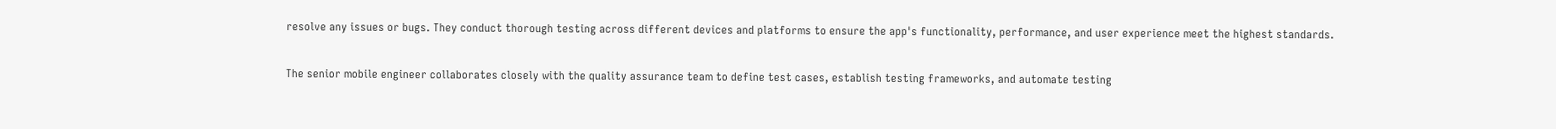resolve any issues or bugs. They conduct thorough testing across different devices and platforms to ensure the app's functionality, performance, and user experience meet the highest standards.

The senior mobile engineer collaborates closely with the quality assurance team to define test cases, establish testing frameworks, and automate testing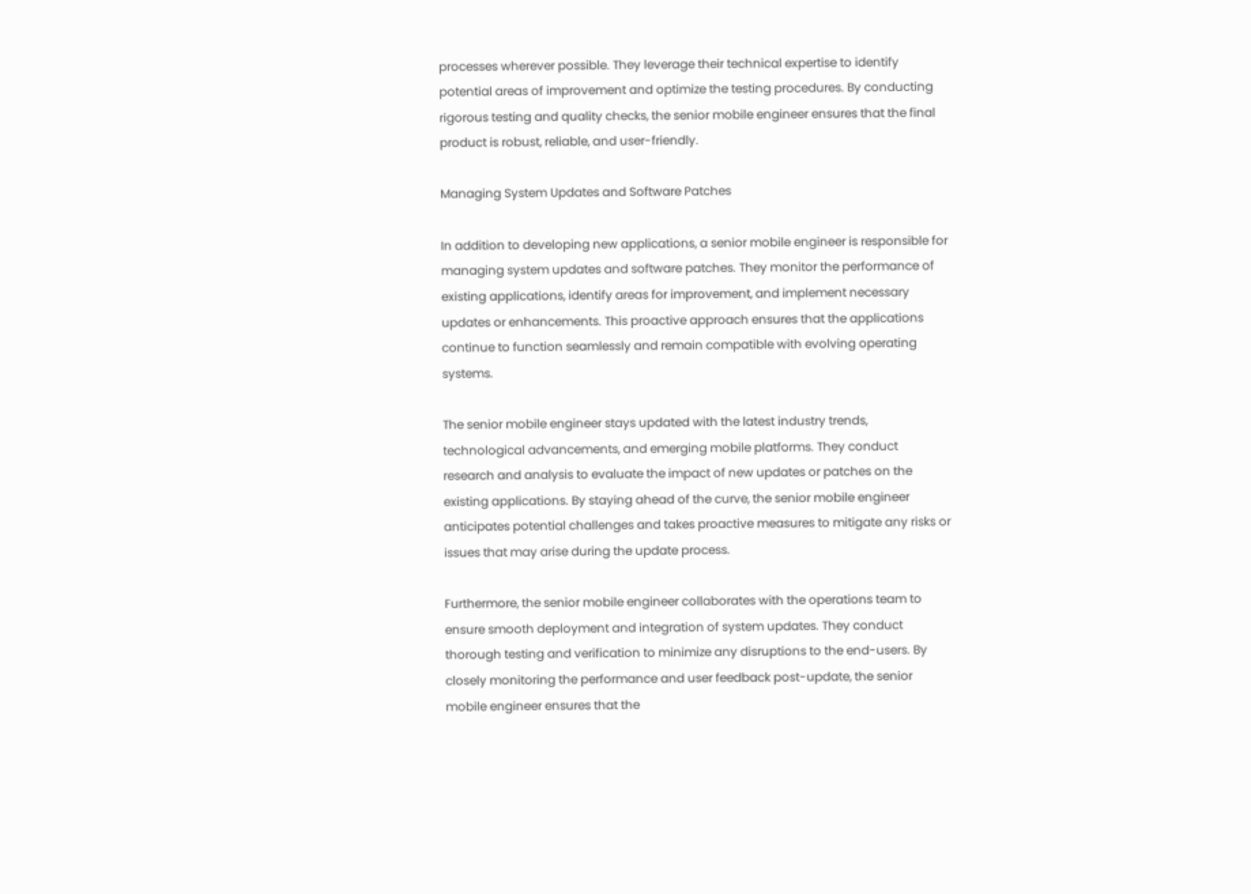processes wherever possible. They leverage their technical expertise to identify potential areas of improvement and optimize the testing procedures. By conducting rigorous testing and quality checks, the senior mobile engineer ensures that the final product is robust, reliable, and user-friendly.

Managing System Updates and Software Patches

In addition to developing new applications, a senior mobile engineer is responsible for managing system updates and software patches. They monitor the performance of existing applications, identify areas for improvement, and implement necessary updates or enhancements. This proactive approach ensures that the applications continue to function seamlessly and remain compatible with evolving operating systems.

The senior mobile engineer stays updated with the latest industry trends, technological advancements, and emerging mobile platforms. They conduct research and analysis to evaluate the impact of new updates or patches on the existing applications. By staying ahead of the curve, the senior mobile engineer anticipates potential challenges and takes proactive measures to mitigate any risks or issues that may arise during the update process.

Furthermore, the senior mobile engineer collaborates with the operations team to ensure smooth deployment and integration of system updates. They conduct thorough testing and verification to minimize any disruptions to the end-users. By closely monitoring the performance and user feedback post-update, the senior mobile engineer ensures that the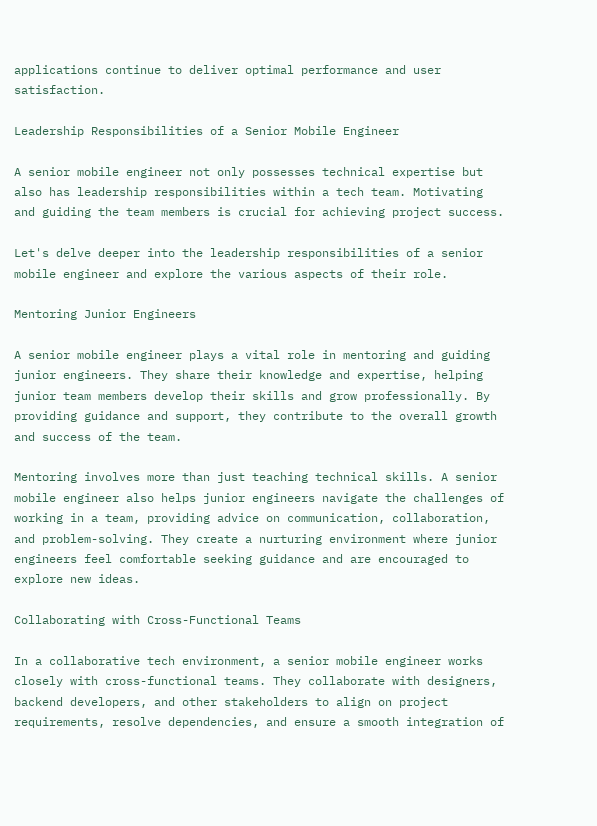applications continue to deliver optimal performance and user satisfaction.

Leadership Responsibilities of a Senior Mobile Engineer

A senior mobile engineer not only possesses technical expertise but also has leadership responsibilities within a tech team. Motivating and guiding the team members is crucial for achieving project success.

Let's delve deeper into the leadership responsibilities of a senior mobile engineer and explore the various aspects of their role.

Mentoring Junior Engineers

A senior mobile engineer plays a vital role in mentoring and guiding junior engineers. They share their knowledge and expertise, helping junior team members develop their skills and grow professionally. By providing guidance and support, they contribute to the overall growth and success of the team.

Mentoring involves more than just teaching technical skills. A senior mobile engineer also helps junior engineers navigate the challenges of working in a team, providing advice on communication, collaboration, and problem-solving. They create a nurturing environment where junior engineers feel comfortable seeking guidance and are encouraged to explore new ideas.

Collaborating with Cross-Functional Teams

In a collaborative tech environment, a senior mobile engineer works closely with cross-functional teams. They collaborate with designers, backend developers, and other stakeholders to align on project requirements, resolve dependencies, and ensure a smooth integration of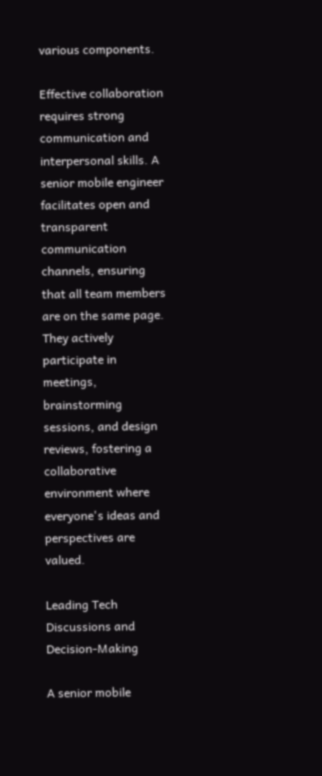various components.

Effective collaboration requires strong communication and interpersonal skills. A senior mobile engineer facilitates open and transparent communication channels, ensuring that all team members are on the same page. They actively participate in meetings, brainstorming sessions, and design reviews, fostering a collaborative environment where everyone's ideas and perspectives are valued.

Leading Tech Discussions and Decision-Making

A senior mobile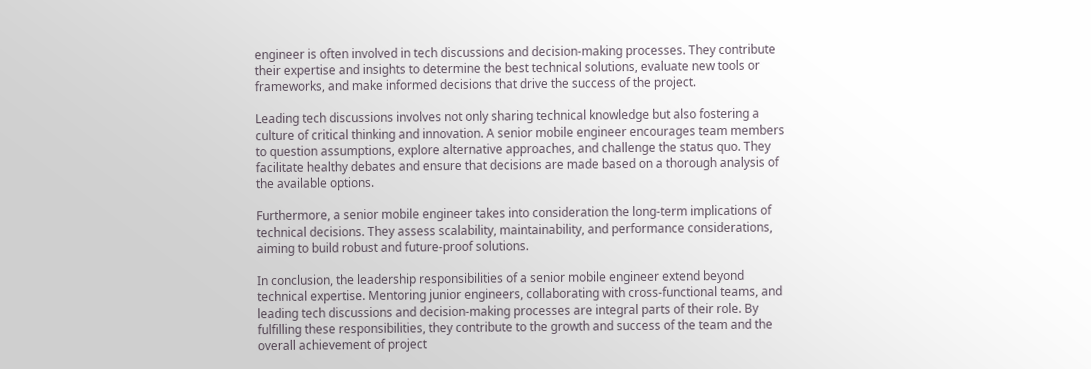engineer is often involved in tech discussions and decision-making processes. They contribute their expertise and insights to determine the best technical solutions, evaluate new tools or frameworks, and make informed decisions that drive the success of the project.

Leading tech discussions involves not only sharing technical knowledge but also fostering a culture of critical thinking and innovation. A senior mobile engineer encourages team members to question assumptions, explore alternative approaches, and challenge the status quo. They facilitate healthy debates and ensure that decisions are made based on a thorough analysis of the available options.

Furthermore, a senior mobile engineer takes into consideration the long-term implications of technical decisions. They assess scalability, maintainability, and performance considerations, aiming to build robust and future-proof solutions.

In conclusion, the leadership responsibilities of a senior mobile engineer extend beyond technical expertise. Mentoring junior engineers, collaborating with cross-functional teams, and leading tech discussions and decision-making processes are integral parts of their role. By fulfilling these responsibilities, they contribute to the growth and success of the team and the overall achievement of project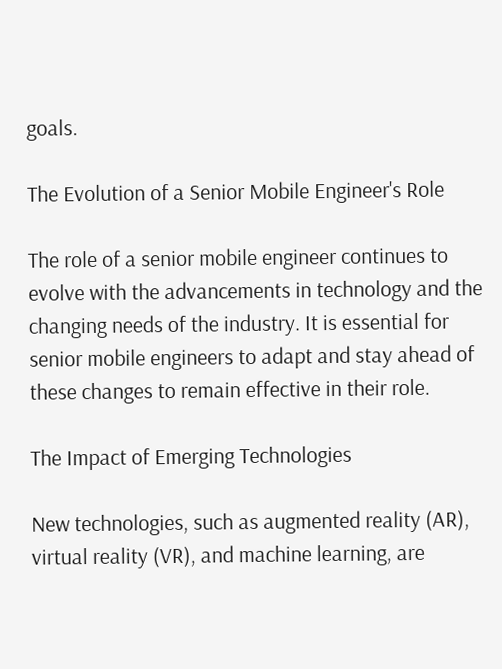goals.

The Evolution of a Senior Mobile Engineer's Role

The role of a senior mobile engineer continues to evolve with the advancements in technology and the changing needs of the industry. It is essential for senior mobile engineers to adapt and stay ahead of these changes to remain effective in their role.

The Impact of Emerging Technologies

New technologies, such as augmented reality (AR), virtual reality (VR), and machine learning, are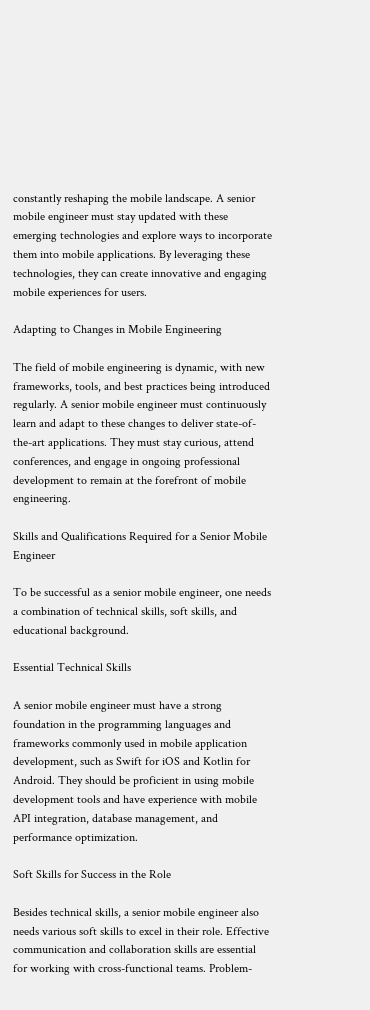constantly reshaping the mobile landscape. A senior mobile engineer must stay updated with these emerging technologies and explore ways to incorporate them into mobile applications. By leveraging these technologies, they can create innovative and engaging mobile experiences for users.

Adapting to Changes in Mobile Engineering

The field of mobile engineering is dynamic, with new frameworks, tools, and best practices being introduced regularly. A senior mobile engineer must continuously learn and adapt to these changes to deliver state-of-the-art applications. They must stay curious, attend conferences, and engage in ongoing professional development to remain at the forefront of mobile engineering.

Skills and Qualifications Required for a Senior Mobile Engineer

To be successful as a senior mobile engineer, one needs a combination of technical skills, soft skills, and educational background.

Essential Technical Skills

A senior mobile engineer must have a strong foundation in the programming languages and frameworks commonly used in mobile application development, such as Swift for iOS and Kotlin for Android. They should be proficient in using mobile development tools and have experience with mobile API integration, database management, and performance optimization.

Soft Skills for Success in the Role

Besides technical skills, a senior mobile engineer also needs various soft skills to excel in their role. Effective communication and collaboration skills are essential for working with cross-functional teams. Problem-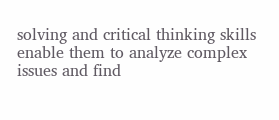solving and critical thinking skills enable them to analyze complex issues and find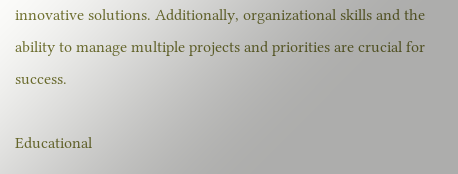innovative solutions. Additionally, organizational skills and the ability to manage multiple projects and priorities are crucial for success.

Educational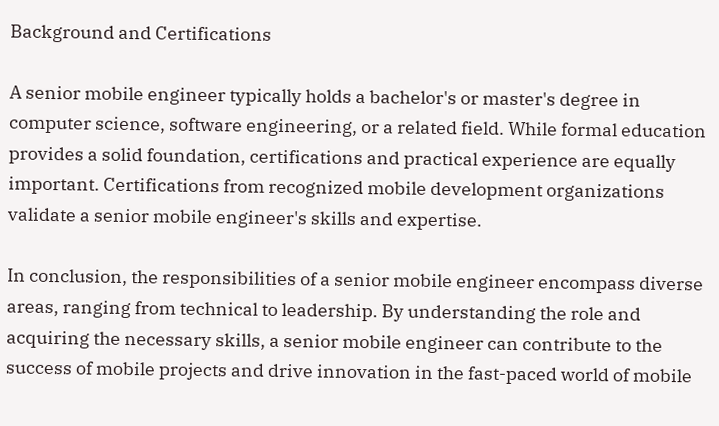Background and Certifications

A senior mobile engineer typically holds a bachelor's or master's degree in computer science, software engineering, or a related field. While formal education provides a solid foundation, certifications and practical experience are equally important. Certifications from recognized mobile development organizations validate a senior mobile engineer's skills and expertise.

In conclusion, the responsibilities of a senior mobile engineer encompass diverse areas, ranging from technical to leadership. By understanding the role and acquiring the necessary skills, a senior mobile engineer can contribute to the success of mobile projects and drive innovation in the fast-paced world of mobile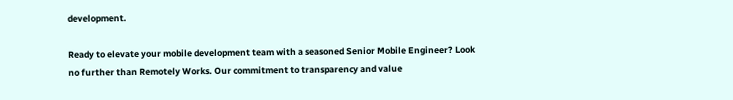development.

Ready to elevate your mobile development team with a seasoned Senior Mobile Engineer? Look no further than Remotely Works. Our commitment to transparency and value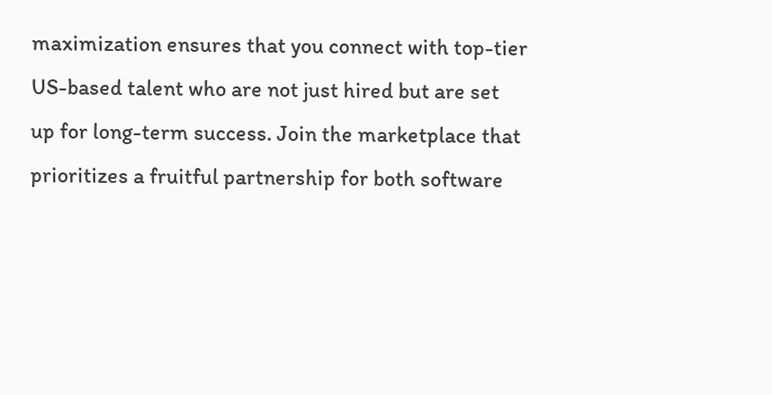maximization ensures that you connect with top-tier US-based talent who are not just hired but are set up for long-term success. Join the marketplace that prioritizes a fruitful partnership for both software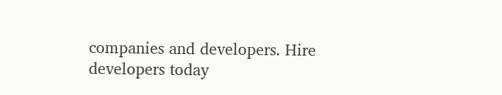companies and developers. Hire developers today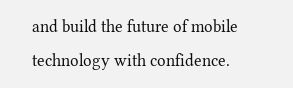and build the future of mobile technology with confidence.